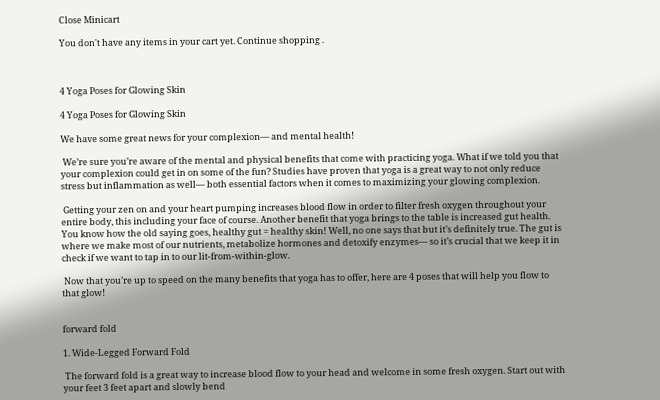Close Minicart

You don't have any items in your cart yet. Continue shopping .



4 Yoga Poses for Glowing Skin

4 Yoga Poses for Glowing Skin

We have some great news for your complexion— and mental health!

 We’re sure you’re aware of the mental and physical benefits that come with practicing yoga. What if we told you that your complexion could get in on some of the fun? Studies have proven that yoga is a great way to not only reduce stress but inflammation as well— both essential factors when it comes to maximizing your glowing complexion.

 Getting your zen on and your heart pumping increases blood flow in order to filter fresh oxygen throughout your entire body, this including your face of course. Another benefit that yoga brings to the table is increased gut health. You know how the old saying goes, healthy gut = healthy skin! Well, no one says that but it’s definitely true. The gut is where we make most of our nutrients, metabolize hormones and detoxify enzymes— so it’s crucial that we keep it in check if we want to tap in to our lit-from-within-glow.

 Now that you’re up to speed on the many benefits that yoga has to offer, here are 4 poses that will help you flow to that glow!


forward fold

1. Wide-Legged Forward Fold

 The forward fold is a great way to increase blood flow to your head and welcome in some fresh oxygen. Start out with your feet 3 feet apart and slowly bend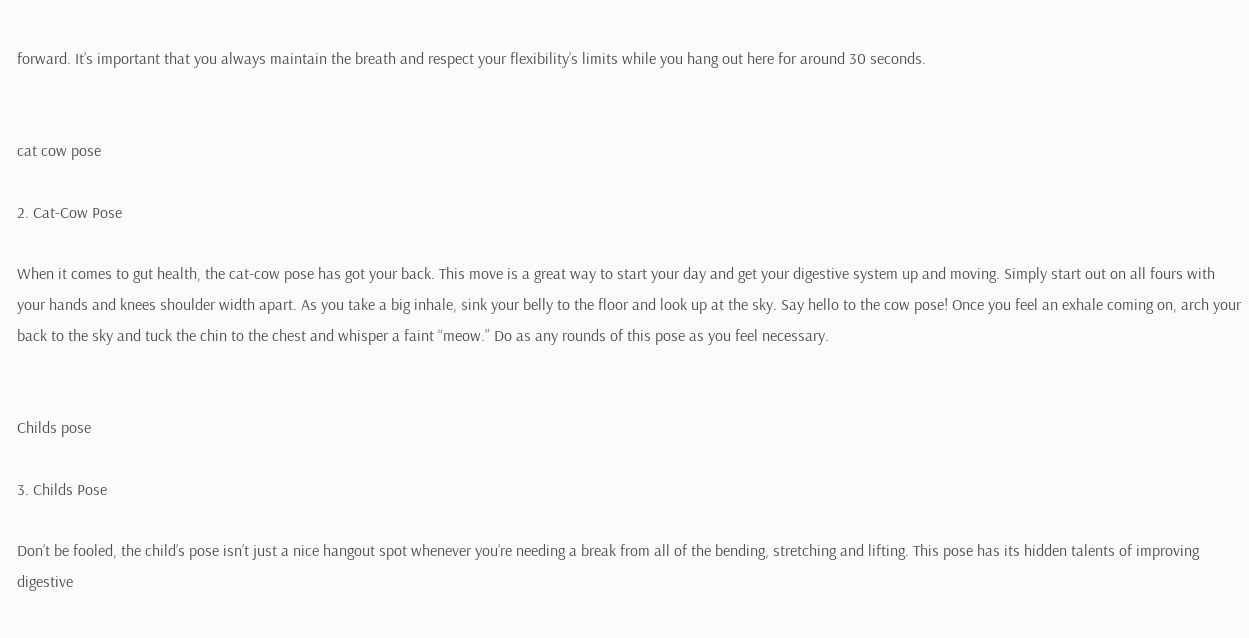forward. It’s important that you always maintain the breath and respect your flexibility’s limits while you hang out here for around 30 seconds.


cat cow pose

2. Cat-Cow Pose

When it comes to gut health, the cat-cow pose has got your back. This move is a great way to start your day and get your digestive system up and moving. Simply start out on all fours with your hands and knees shoulder width apart. As you take a big inhale, sink your belly to the floor and look up at the sky. Say hello to the cow pose! Once you feel an exhale coming on, arch your back to the sky and tuck the chin to the chest and whisper a faint “meow.” Do as any rounds of this pose as you feel necessary.


Childs pose

3. Childs Pose

Don’t be fooled, the child’s pose isn’t just a nice hangout spot whenever you’re needing a break from all of the bending, stretching and lifting. This pose has its hidden talents of improving digestive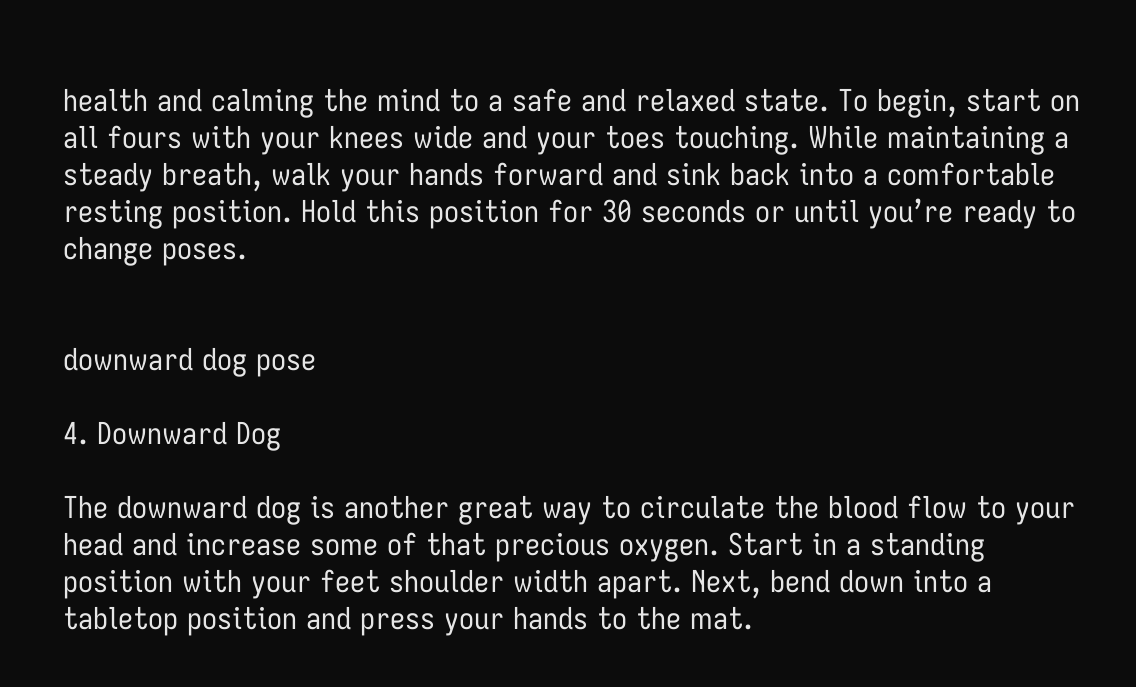health and calming the mind to a safe and relaxed state. To begin, start on all fours with your knees wide and your toes touching. While maintaining a steady breath, walk your hands forward and sink back into a comfortable resting position. Hold this position for 30 seconds or until you’re ready to change poses.


downward dog pose

4. Downward Dog

The downward dog is another great way to circulate the blood flow to your head and increase some of that precious oxygen. Start in a standing position with your feet shoulder width apart. Next, bend down into a tabletop position and press your hands to the mat.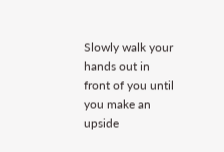Slowly walk your hands out in front of you until you make an upside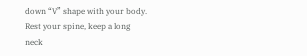down “V” shape with your body. Rest your spine, keep a long neck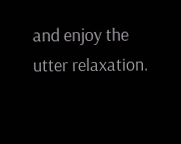and enjoy the utter relaxation.